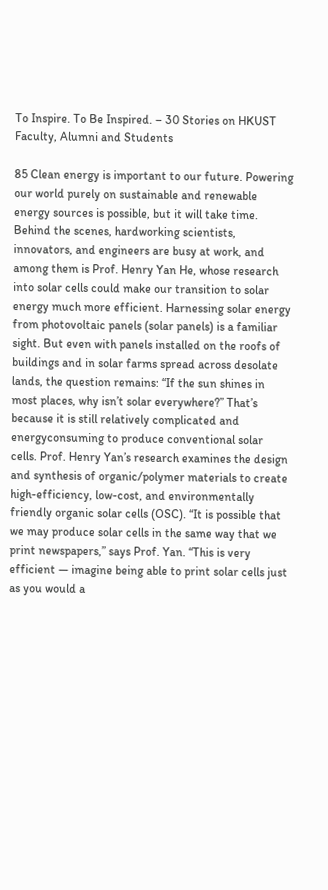To Inspire. To Be Inspired. – 30 Stories on HKUST Faculty, Alumni and Students

85 Clean energy is important to our future. Powering our world purely on sustainable and renewable energy sources is possible, but it will take time. Behind the scenes, hardworking scientists, innovators, and engineers are busy at work, and among them is Prof. Henry Yan He, whose research into solar cells could make our transition to solar energy much more efficient. Harnessing solar energy from photovoltaic panels (solar panels) is a familiar sight. But even with panels installed on the roofs of buildings and in solar farms spread across desolate lands, the question remains: “If the sun shines in most places, why isn’t solar everywhere?” That’s because it is still relatively complicated and energyconsuming to produce conventional solar cells. Prof. Henry Yan’s research examines the design and synthesis of organic/polymer materials to create high-efficiency, low-cost, and environmentally friendly organic solar cells (OSC). “It is possible that we may produce solar cells in the same way that we print newspapers,” says Prof. Yan. “This is very efficient — imagine being able to print solar cells just as you would a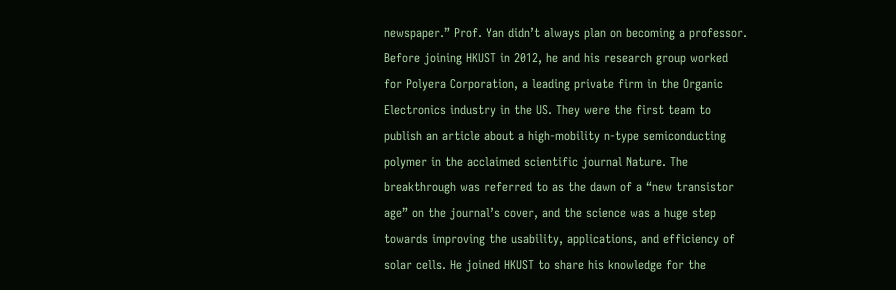newspaper.” Prof. Yan didn’t always plan on becoming a professor. Before joining HKUST in 2012, he and his research group worked for Polyera Corporation, a leading private firm in the Organic Electronics industry in the US. They were the first team to publish an article about a high-mobility n-type semiconducting polymer in the acclaimed scientific journal Nature. The breakthrough was referred to as the dawn of a “new transistor age” on the journal’s cover, and the science was a huge step towards improving the usability, applications, and efficiency of solar cells. He joined HKUST to share his knowledge for the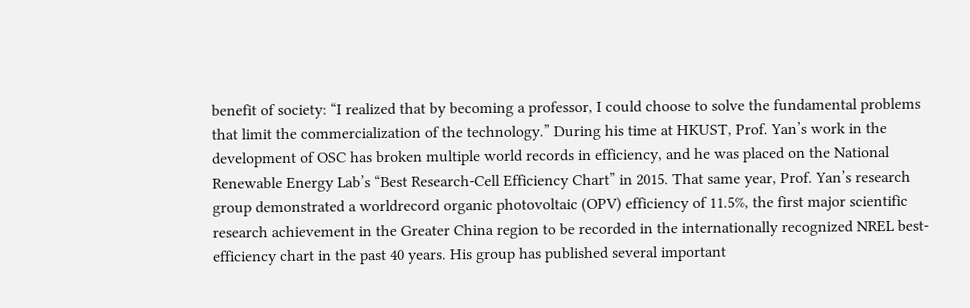benefit of society: “I realized that by becoming a professor, I could choose to solve the fundamental problems that limit the commercialization of the technology.” During his time at HKUST, Prof. Yan’s work in the development of OSC has broken multiple world records in efficiency, and he was placed on the National Renewable Energy Lab’s “Best Research-Cell Efficiency Chart” in 2015. That same year, Prof. Yan’s research group demonstrated a worldrecord organic photovoltaic (OPV) efficiency of 11.5%, the first major scientific research achievement in the Greater China region to be recorded in the internationally recognized NREL best-efficiency chart in the past 40 years. His group has published several important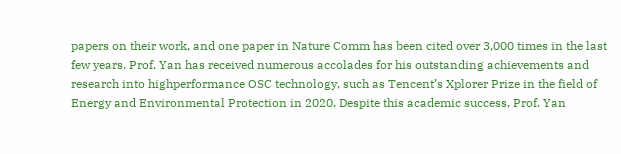papers on their work, and one paper in Nature Comm has been cited over 3,000 times in the last few years. Prof. Yan has received numerous accolades for his outstanding achievements and research into highperformance OSC technology, such as Tencent’s Xplorer Prize in the field of Energy and Environmental Protection in 2020. Despite this academic success, Prof. Yan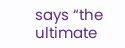says “the ultimate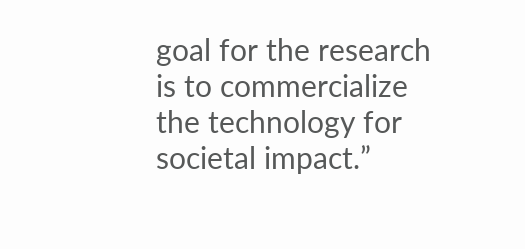goal for the research is to commercialize the technology for societal impact.”